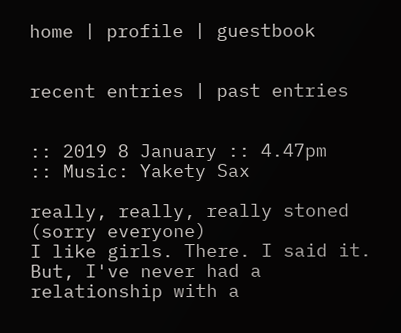home | profile | guestbook


recent entries | past entries


:: 2019 8 January :: 4.47pm
:: Music: Yakety Sax

really, really, really stoned (sorry everyone)
I like girls. There. I said it. But, I've never had a relationship with a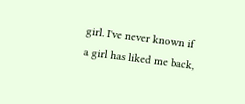girl. I've never known if a girl has liked me back,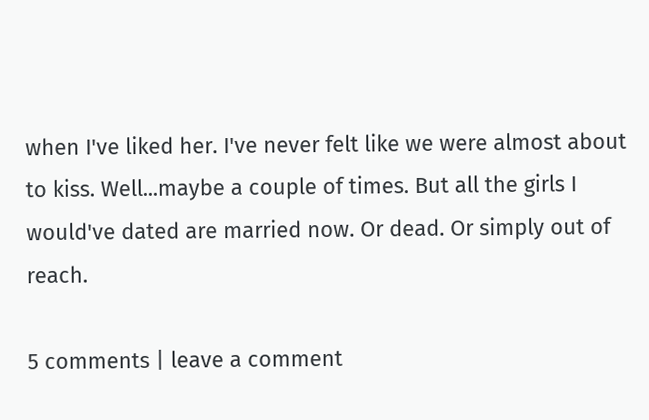when I've liked her. I've never felt like we were almost about to kiss. Well...maybe a couple of times. But all the girls I would've dated are married now. Or dead. Or simply out of reach.

5 comments | leave a comment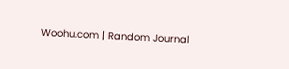Woohu.com | Random Journal